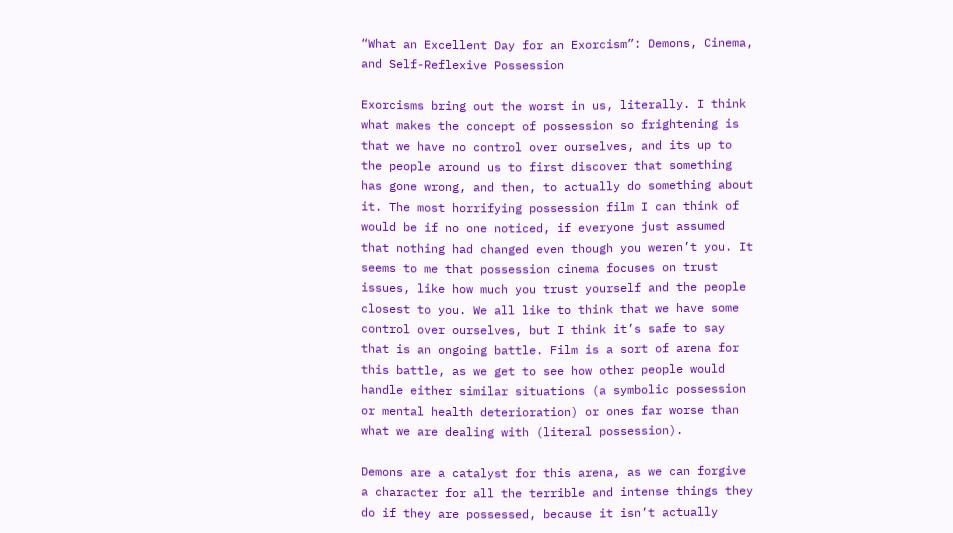“What an Excellent Day for an Exorcism”: Demons, Cinema, and Self-Reflexive Possession

Exorcisms bring out the worst in us, literally. I think what makes the concept of possession so frightening is that we have no control over ourselves, and its up to the people around us to first discover that something has gone wrong, and then, to actually do something about it. The most horrifying possession film I can think of would be if no one noticed, if everyone just assumed that nothing had changed even though you weren’t you. It seems to me that possession cinema focuses on trust issues, like how much you trust yourself and the people closest to you. We all like to think that we have some control over ourselves, but I think it’s safe to say that is an ongoing battle. Film is a sort of arena for this battle, as we get to see how other people would handle either similar situations (a symbolic possession or mental health deterioration) or ones far worse than what we are dealing with (literal possession).

Demons are a catalyst for this arena, as we can forgive a character for all the terrible and intense things they do if they are possessed, because it isn’t actually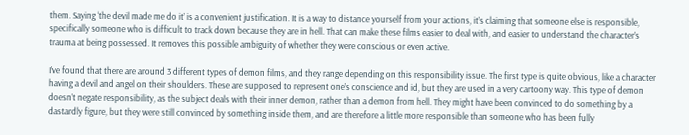them. Saying ‘the devil made me do it’ is a convenient justification. It is a way to distance yourself from your actions, it’s claiming that someone else is responsible, specifically someone who is difficult to track down because they are in hell. That can make these films easier to deal with, and easier to understand the character’s trauma at being possessed. It removes this possible ambiguity of whether they were conscious or even active.

I’ve found that there are around 3 different types of demon films, and they range depending on this responsibility issue. The first type is quite obvious, like a character having a devil and angel on their shoulders. These are supposed to represent one’s conscience and id, but they are used in a very cartoony way. This type of demon doesn’t negate responsibility, as the subject deals with their inner demon, rather than a demon from hell. They might have been convinced to do something by a dastardly figure, but they were still convinced by something inside them, and are therefore a little more responsible than someone who has been fully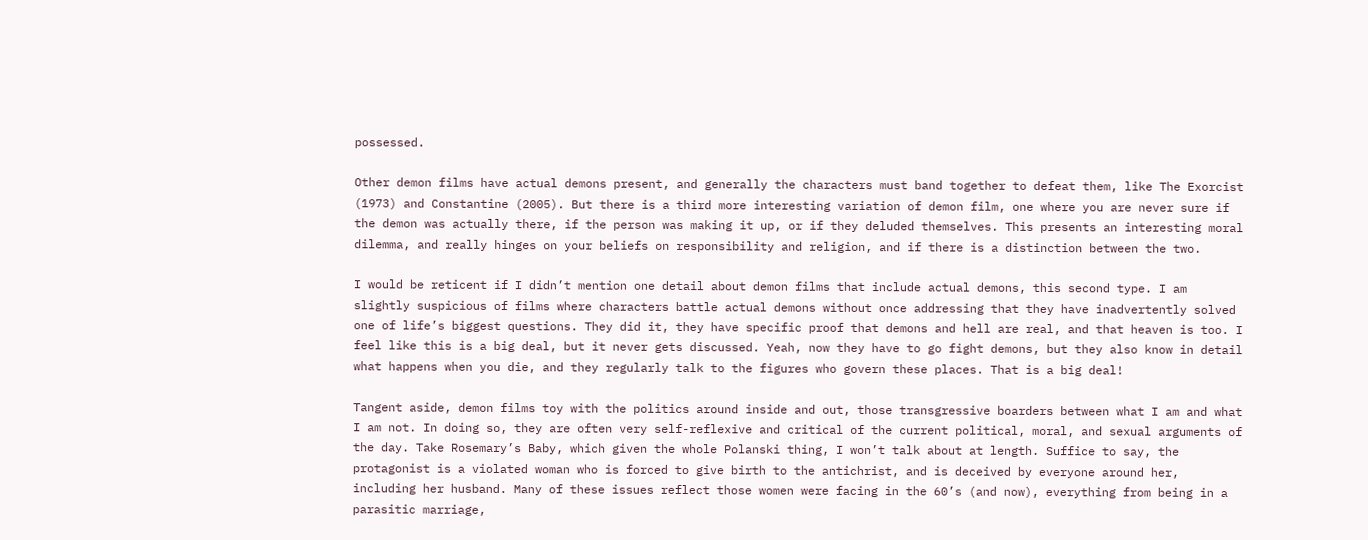possessed.

Other demon films have actual demons present, and generally the characters must band together to defeat them, like The Exorcist (1973) and Constantine (2005). But there is a third more interesting variation of demon film, one where you are never sure if the demon was actually there, if the person was making it up, or if they deluded themselves. This presents an interesting moral dilemma, and really hinges on your beliefs on responsibility and religion, and if there is a distinction between the two.

I would be reticent if I didn’t mention one detail about demon films that include actual demons, this second type. I am slightly suspicious of films where characters battle actual demons without once addressing that they have inadvertently solved one of life’s biggest questions. They did it, they have specific proof that demons and hell are real, and that heaven is too. I feel like this is a big deal, but it never gets discussed. Yeah, now they have to go fight demons, but they also know in detail what happens when you die, and they regularly talk to the figures who govern these places. That is a big deal!

Tangent aside, demon films toy with the politics around inside and out, those transgressive boarders between what I am and what I am not. In doing so, they are often very self-reflexive and critical of the current political, moral, and sexual arguments of the day. Take Rosemary’s Baby, which given the whole Polanski thing, I won’t talk about at length. Suffice to say, the protagonist is a violated woman who is forced to give birth to the antichrist, and is deceived by everyone around her, including her husband. Many of these issues reflect those women were facing in the 60’s (and now), everything from being in a parasitic marriage,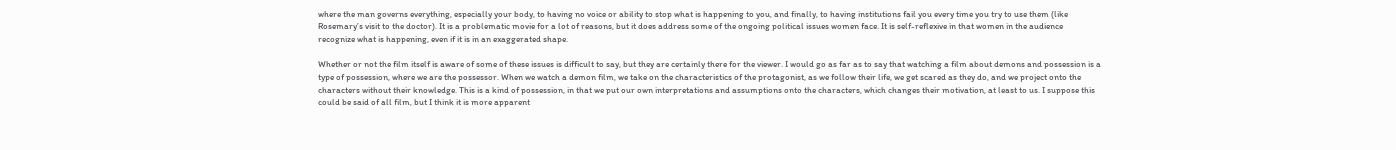where the man governs everything, especially your body, to having no voice or ability to stop what is happening to you, and finally, to having institutions fail you every time you try to use them (like Rosemary’s visit to the doctor). It is a problematic movie for a lot of reasons, but it does address some of the ongoing political issues women face. It is self-reflexive in that women in the audience recognize what is happening, even if it is in an exaggerated shape.

Whether or not the film itself is aware of some of these issues is difficult to say, but they are certainly there for the viewer. I would go as far as to say that watching a film about demons and possession is a type of possession, where we are the possessor. When we watch a demon film, we take on the characteristics of the protagonist, as we follow their life, we get scared as they do, and we project onto the characters without their knowledge. This is a kind of possession, in that we put our own interpretations and assumptions onto the characters, which changes their motivation, at least to us. I suppose this could be said of all film, but I think it is more apparent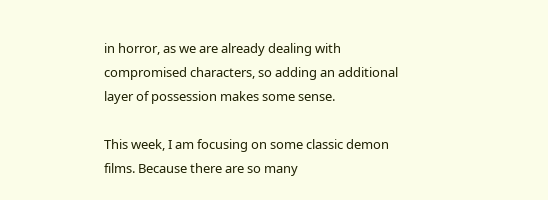in horror, as we are already dealing with compromised characters, so adding an additional layer of possession makes some sense.

This week, I am focusing on some classic demon films. Because there are so many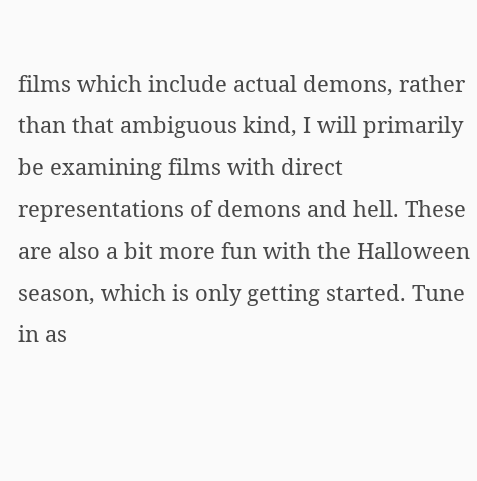films which include actual demons, rather than that ambiguous kind, I will primarily be examining films with direct representations of demons and hell. These are also a bit more fun with the Halloween season, which is only getting started. Tune in as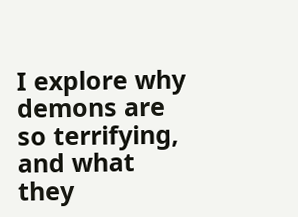I explore why demons are so terrifying, and what they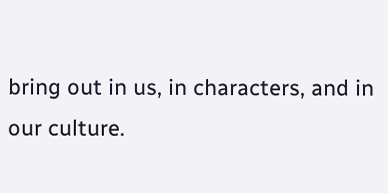bring out in us, in characters, and in our culture.